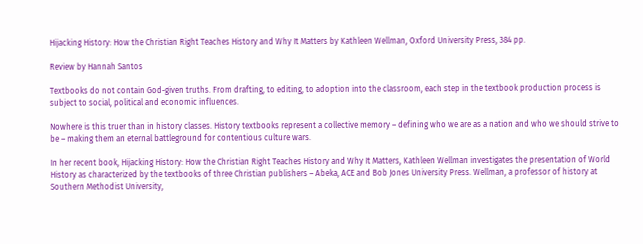Hijacking History: How the Christian Right Teaches History and Why It Matters by Kathleen Wellman, Oxford University Press, 384 pp.

Review by Hannah Santos

Textbooks do not contain God-given truths. From drafting, to editing, to adoption into the classroom, each step in the textbook production process is subject to social, political and economic influences.

Nowhere is this truer than in history classes. History textbooks represent a collective memory – defining who we are as a nation and who we should strive to be – making them an eternal battleground for contentious culture wars.

In her recent book, Hijacking History: How the Christian Right Teaches History and Why It Matters, Kathleen Wellman investigates the presentation of World History as characterized by the textbooks of three Christian publishers – Abeka, ACE and Bob Jones University Press. Wellman, a professor of history at Southern Methodist University,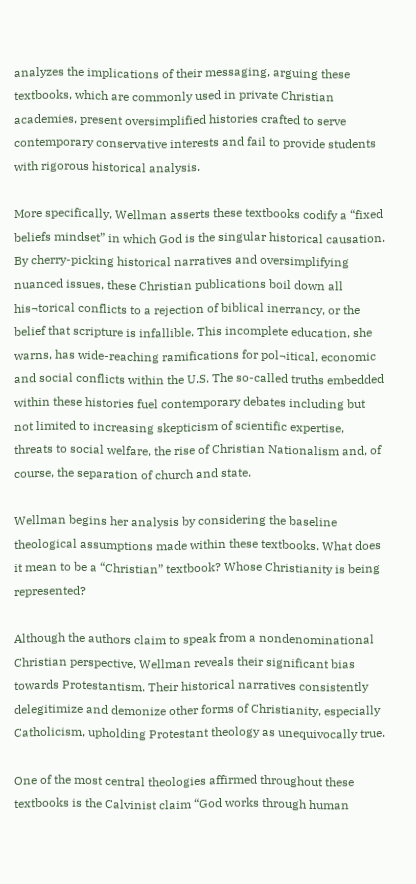analyzes the implications of their messaging, arguing these textbooks, which are commonly used in private Christian academies, present oversimplified histories crafted to serve contemporary conservative interests and fail to provide students with rigorous historical analysis.

More specifically, Wellman asserts these textbooks codify a “fixed beliefs mindset” in which God is the singular historical causation. By cherry-picking historical narratives and oversimplifying nuanced issues, these Christian publications boil down all his¬torical conflicts to a rejection of biblical inerrancy, or the belief that scripture is infallible. This incomplete education, she warns, has wide-reaching ramifications for pol¬itical, economic and social conflicts within the U.S. The so-called truths embedded within these histories fuel contemporary debates including but not limited to increasing skepticism of scientific expertise, threats to social welfare, the rise of Christian Nationalism and, of course, the separation of church and state.

Wellman begins her analysis by considering the baseline theological assumptions made within these textbooks. What does it mean to be a “Christian” textbook? Whose Christianity is being represented?

Although the authors claim to speak from a nondenominational Christian perspective, Wellman reveals their significant bias towards Protestantism. Their historical narratives consistently delegitimize and demonize other forms of Christianity, especially Catholicism, upholding Protestant theology as unequivocally true.

One of the most central theologies affirmed throughout these textbooks is the Calvinist claim “God works through human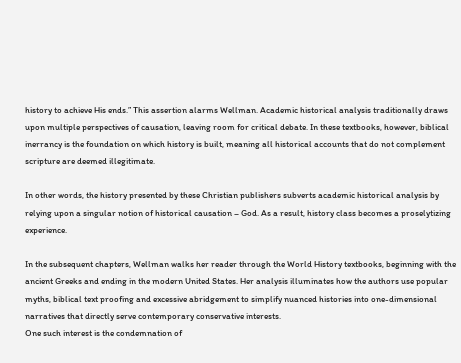history to achieve His ends.” This assertion alarms Wellman. Academic historical analysis traditionally draws upon multiple perspectives of causation, leaving room for critical debate. In these textbooks, however, biblical inerrancy is the foundation on which history is built, meaning all historical accounts that do not complement scripture are deemed illegitimate.

In other words, the history presented by these Christian publishers subverts academic historical analysis by relying upon a singular notion of historical causation – God. As a result, history class becomes a proselytizing experience.

In the subsequent chapters, Wellman walks her reader through the World History textbooks, beginning with the ancient Greeks and ending in the modern United States. Her analysis illuminates how the authors use popular myths, biblical text proofing and excessive abridgement to simplify nuanced histories into one-dimensional narratives that directly serve contemporary conservative interests.
One such interest is the condemnation of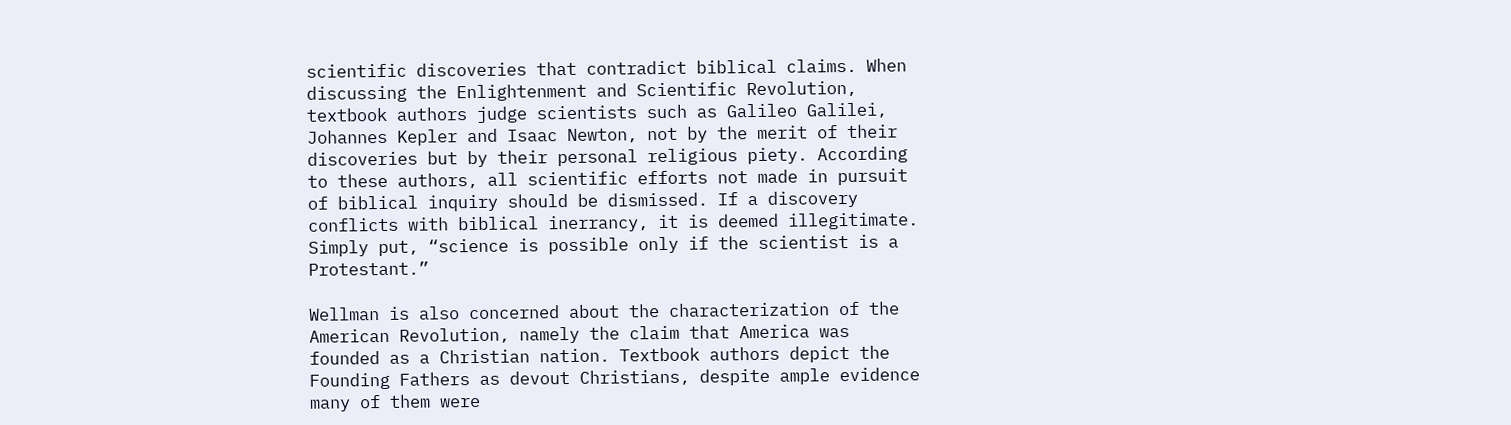scientific discoveries that contradict biblical claims. When discussing the Enlightenment and Scientific Revolution, textbook authors judge scientists such as Galileo Galilei, Johannes Kepler and Isaac Newton, not by the merit of their discoveries but by their personal religious piety. According to these authors, all scientific efforts not made in pursuit of biblical inquiry should be dismissed. If a discovery conflicts with biblical inerrancy, it is deemed illegitimate. Simply put, “science is possible only if the scientist is a Protestant.”

Wellman is also concerned about the characterization of the American Revolution, namely the claim that America was founded as a Christian nation. Textbook authors depict the Founding Fathers as devout Christians, despite ample evidence many of them were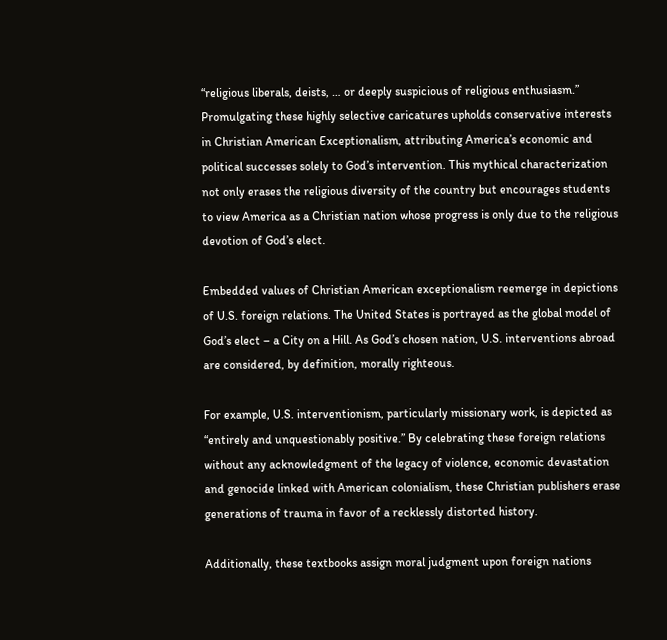“religious liberals, deists, … or deeply suspicious of religious enthusiasm.” Promulgating these highly selective caricatures upholds conservative interests in Christian American Exceptionalism, attributing America’s economic and political successes solely to God’s intervention. This mythical characterization not only erases the religious diversity of the country but encourages students to view America as a Christian nation whose progress is only due to the religious devotion of God’s elect.

Embedded values of Christian American exceptionalism reemerge in depictions of U.S. foreign relations. The United States is portrayed as the global model of God’s elect – a City on a Hill. As God’s chosen nation, U.S. interventions abroad are considered, by definition, morally righteous.

For example, U.S. interventionism, particularly missionary work, is depicted as “entirely and unquestionably positive.” By celebrating these foreign relations without any acknowledgment of the legacy of violence, economic devastation and genocide linked with American colonialism, these Christian publishers erase generations of trauma in favor of a recklessly distorted history.

Additionally, these textbooks assign moral judgment upon foreign nations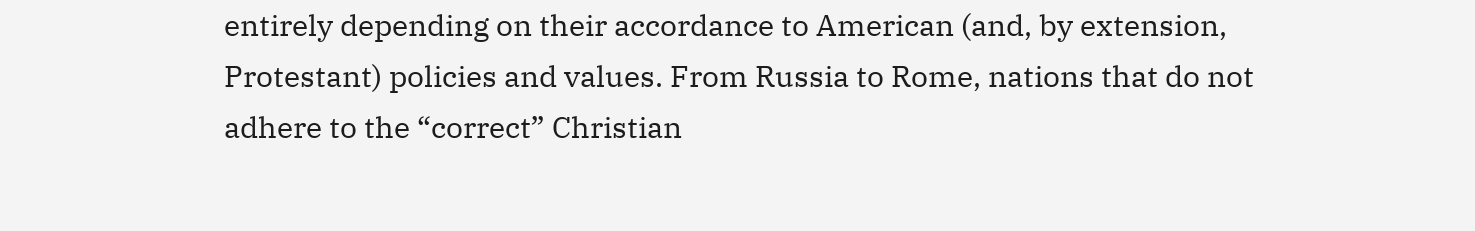entirely depending on their accordance to American (and, by extension, Protestant) policies and values. From Russia to Rome, nations that do not adhere to the “correct” Christian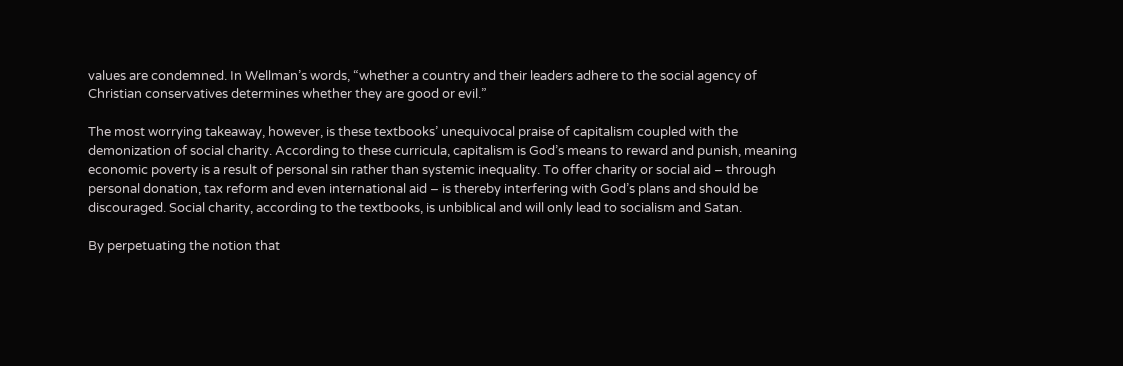values are condemned. In Wellman’s words, “whether a country and their leaders adhere to the social agency of Christian conservatives determines whether they are good or evil.”

The most worrying takeaway, however, is these textbooks’ unequivocal praise of capitalism coupled with the demonization of social charity. According to these curricula, capitalism is God’s means to reward and punish, meaning economic poverty is a result of personal sin rather than systemic inequality. To offer charity or social aid – through personal donation, tax reform and even international aid – is thereby interfering with God’s plans and should be discouraged. Social charity, according to the textbooks, is unbiblical and will only lead to socialism and Satan.

By perpetuating the notion that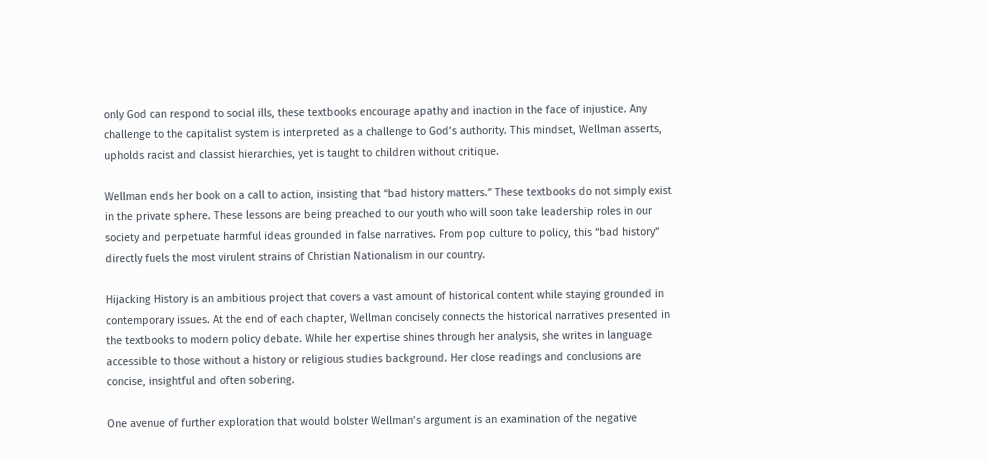only God can respond to social ills, these textbooks encourage apathy and inaction in the face of injustice. Any challenge to the capitalist system is interpreted as a challenge to God’s authority. This mindset, Wellman asserts, upholds racist and classist hierarchies, yet is taught to children without critique.

Wellman ends her book on a call to action, insisting that “bad history matters.” These textbooks do not simply exist in the private sphere. These lessons are being preached to our youth who will soon take leadership roles in our society and perpetuate harmful ideas grounded in false narratives. From pop culture to policy, this “bad history” directly fuels the most virulent strains of Christian Nationalism in our country.

Hijacking History is an ambitious project that covers a vast amount of historical content while staying grounded in contemporary issues. At the end of each chapter, Wellman concisely connects the historical narratives presented in the textbooks to modern policy debate. While her expertise shines through her analysis, she writes in language accessible to those without a history or religious studies background. Her close readings and conclusions are concise, insightful and often sobering.

One avenue of further exploration that would bolster Wellman’s argument is an examination of the negative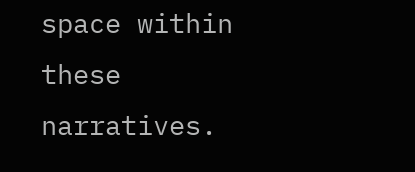space within these narratives.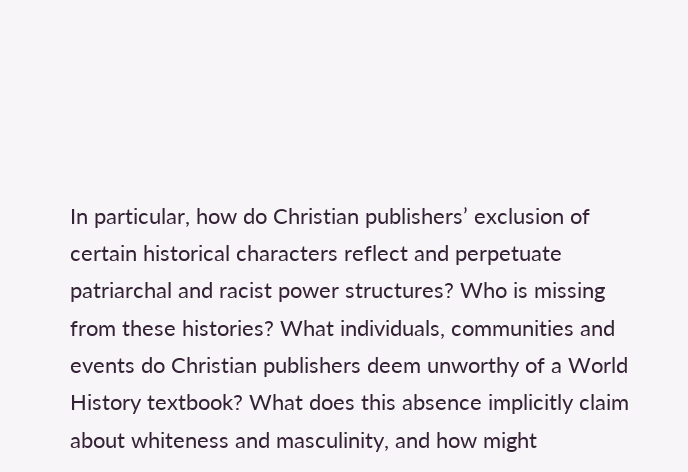In particular, how do Christian publishers’ exclusion of certain historical characters reflect and perpetuate patriarchal and racist power structures? Who is missing from these histories? What individuals, communities and events do Christian publishers deem unworthy of a World History textbook? What does this absence implicitly claim about whiteness and masculinity, and how might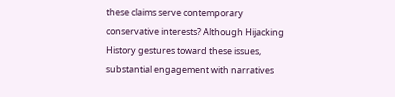these claims serve contemporary conservative interests? Although Hijacking History gestures toward these issues, substantial engagement with narratives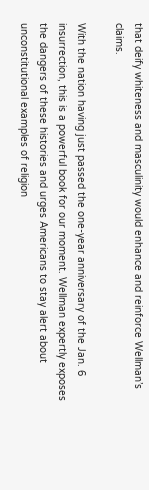that deify whiteness and masculinity would enhance and reinforce Wellman’s claims.

With the nation having just passed the one-year anniversary of the Jan. 6 insurrection, this is a powerful book for our moment. Wellman expertly exposes the dangers of these histories and urges Americans to stay alert about unconstitutional examples of religion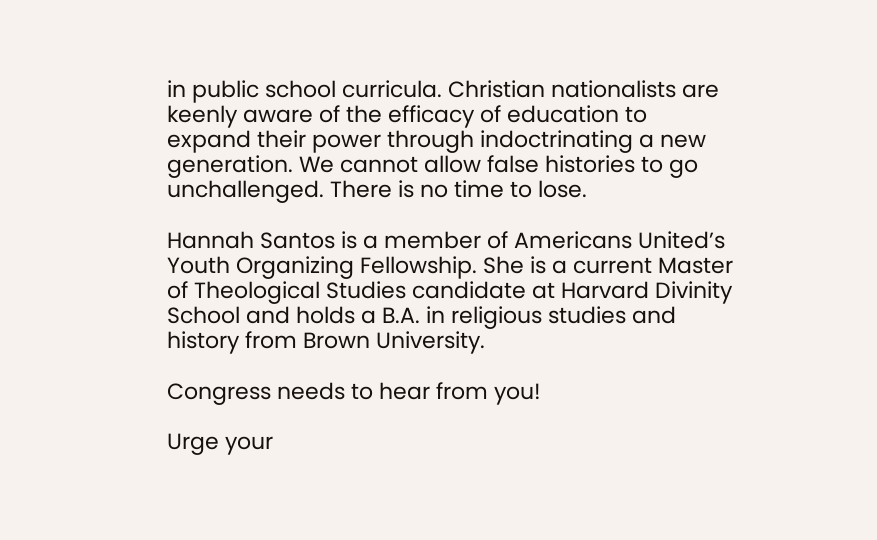in public school curricula. Christian nationalists are keenly aware of the efficacy of education to expand their power through indoctrinating a new generation. We cannot allow false histories to go unchallenged. There is no time to lose.

Hannah Santos is a member of Americans United’s Youth Organizing Fellowship. She is a current Master of Theological Studies candidate at Harvard Divinity School and holds a B.A. in religious studies and history from Brown University.

Congress needs to hear from you!

Urge your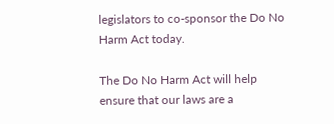legislators to co-sponsor the Do No Harm Act today.

The Do No Harm Act will help ensure that our laws are a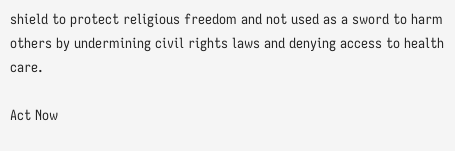shield to protect religious freedom and not used as a sword to harm others by undermining civil rights laws and denying access to health care.

Act Now